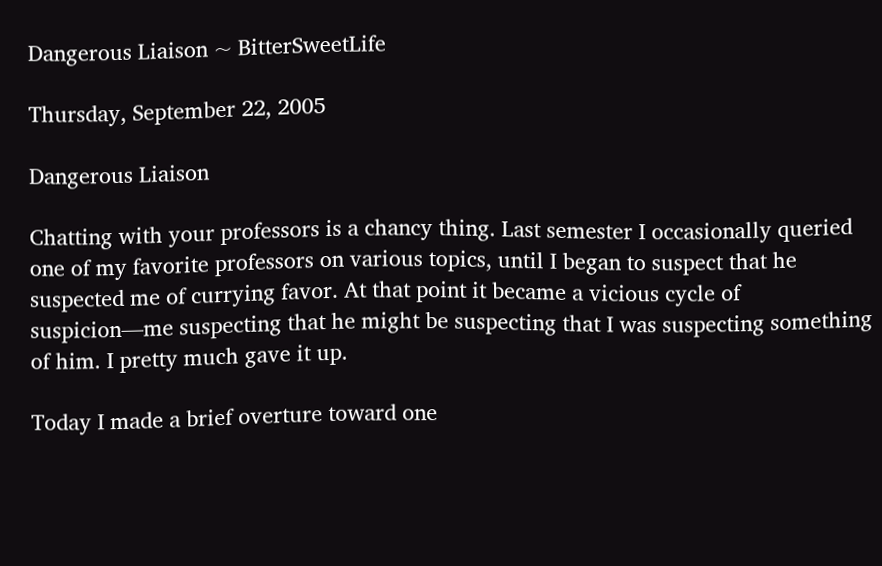Dangerous Liaison ~ BitterSweetLife

Thursday, September 22, 2005

Dangerous Liaison

Chatting with your professors is a chancy thing. Last semester I occasionally queried one of my favorite professors on various topics, until I began to suspect that he suspected me of currying favor. At that point it became a vicious cycle of suspicion—me suspecting that he might be suspecting that I was suspecting something of him. I pretty much gave it up.

Today I made a brief overture toward one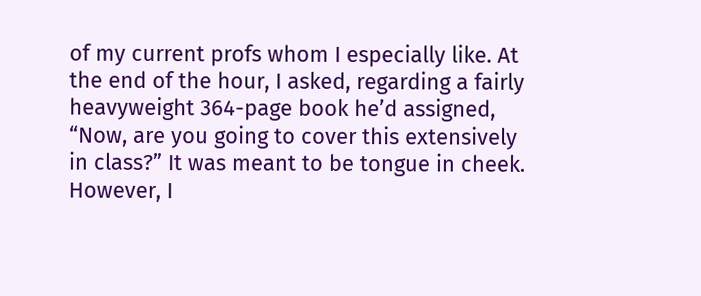of my current profs whom I especially like. At the end of the hour, I asked, regarding a fairly heavyweight 364-page book he’d assigned, “Now, are you going to cover this extensively in class?” It was meant to be tongue in cheek. However, I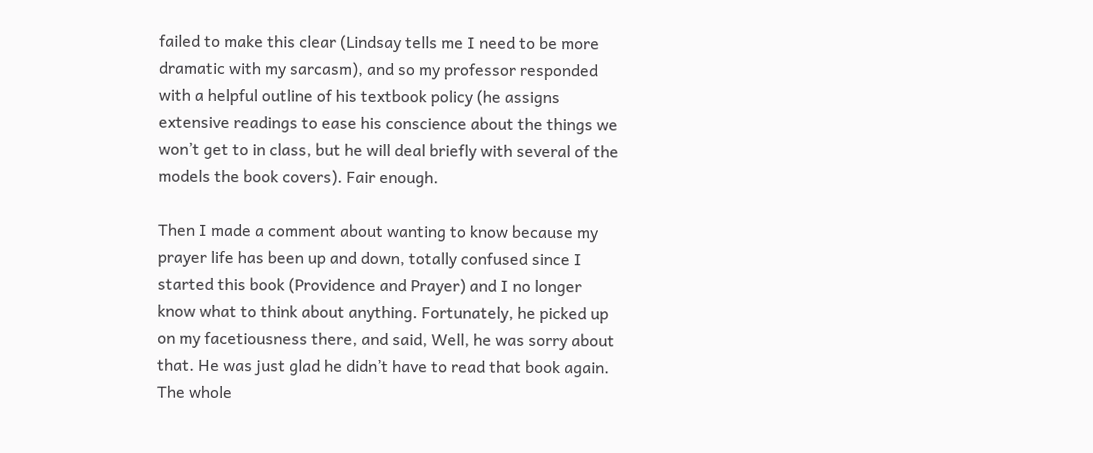failed to make this clear (Lindsay tells me I need to be more dramatic with my sarcasm), and so my professor responded with a helpful outline of his textbook policy (he assigns extensive readings to ease his conscience about the things we won’t get to in class, but he will deal briefly with several of the models the book covers). Fair enough.

Then I made a comment about wanting to know because my prayer life has been up and down, totally confused since I started this book (Providence and Prayer) and I no longer know what to think about anything. Fortunately, he picked up on my facetiousness there, and said, Well, he was sorry about that. He was just glad he didn’t have to read that book again. The whole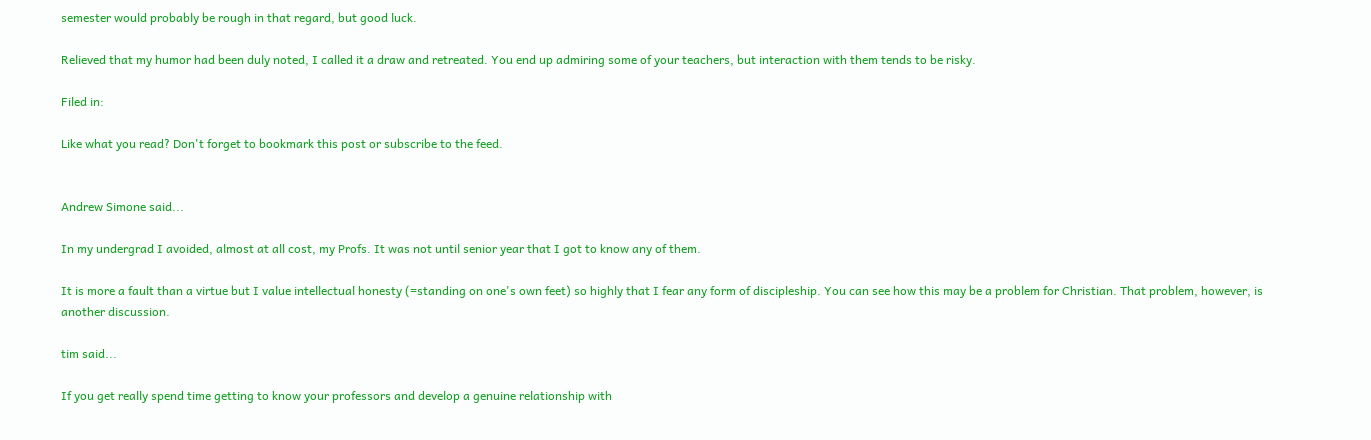semester would probably be rough in that regard, but good luck.

Relieved that my humor had been duly noted, I called it a draw and retreated. You end up admiring some of your teachers, but interaction with them tends to be risky.

Filed in:

Like what you read? Don't forget to bookmark this post or subscribe to the feed.


Andrew Simone said...

In my undergrad I avoided, almost at all cost, my Profs. It was not until senior year that I got to know any of them.

It is more a fault than a virtue but I value intellectual honesty (=standing on one's own feet) so highly that I fear any form of discipleship. You can see how this may be a problem for Christian. That problem, however, is another discussion.

tim said...

If you get really spend time getting to know your professors and develop a genuine relationship with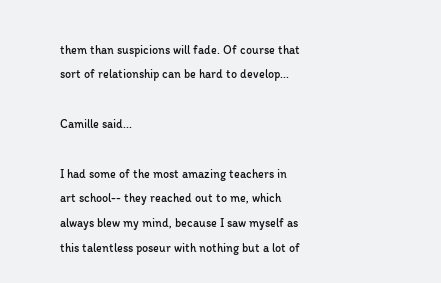them than suspicions will fade. Of course that sort of relationship can be hard to develop...

Camille said...

I had some of the most amazing teachers in art school-- they reached out to me, which always blew my mind, because I saw myself as this talentless poseur with nothing but a lot of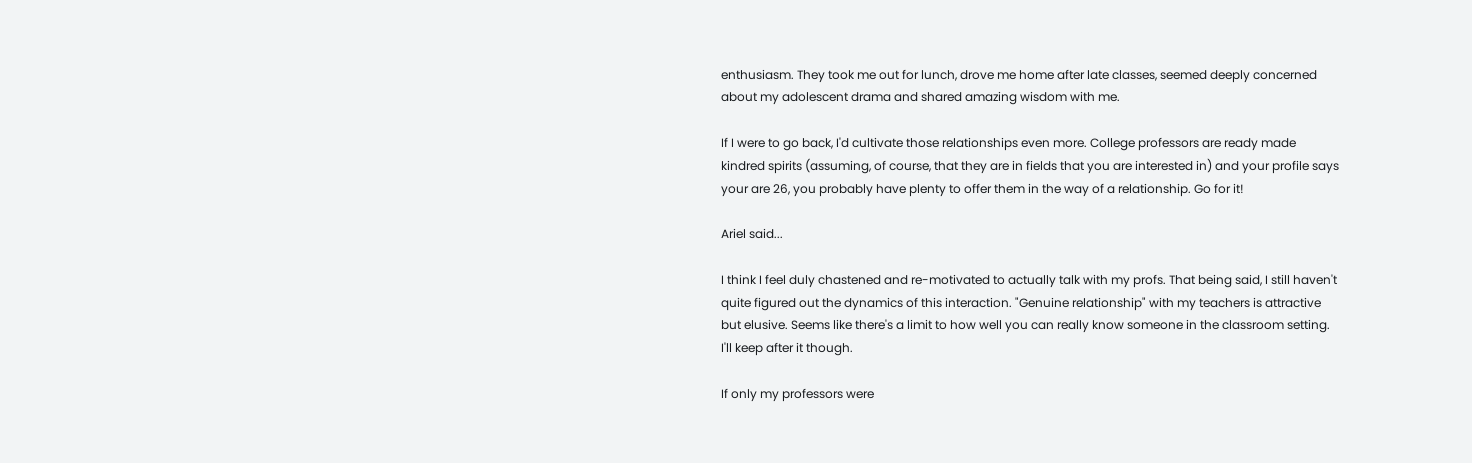enthusiasm. They took me out for lunch, drove me home after late classes, seemed deeply concerned about my adolescent drama and shared amazing wisdom with me.

If I were to go back, I'd cultivate those relationships even more. College professors are ready made kindred spirits (assuming, of course, that they are in fields that you are interested in) and your profile says your are 26, you probably have plenty to offer them in the way of a relationship. Go for it!

Ariel said...

I think I feel duly chastened and re-motivated to actually talk with my profs. That being said, I still haven't quite figured out the dynamics of this interaction. "Genuine relationship" with my teachers is attractive but elusive. Seems like there's a limit to how well you can really know someone in the classroom setting. I'll keep after it though.

If only my professors were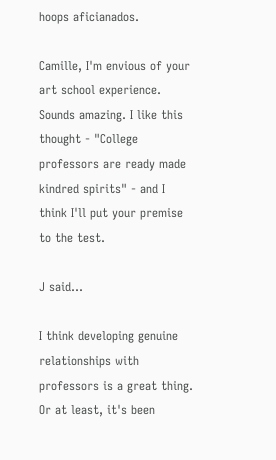hoops aficianados.

Camille, I'm envious of your art school experience. Sounds amazing. I like this thought - "College professors are ready made kindred spirits" - and I think I'll put your premise to the test.

J said...

I think developing genuine relationships with professors is a great thing. Or at least, it's been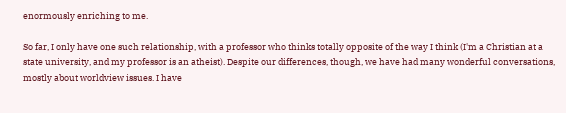enormously enriching to me.

So far, I only have one such relationship, with a professor who thinks totally opposite of the way I think (I'm a Christian at a state university, and my professor is an atheist). Despite our differences, though, we have had many wonderful conversations, mostly about worldview issues. I have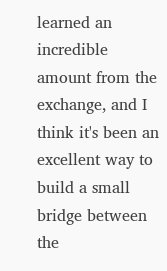learned an incredible amount from the exchange, and I think it's been an excellent way to build a small bridge between the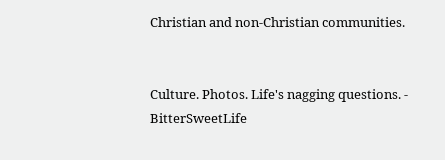Christian and non-Christian communities.


Culture. Photos. Life's nagging questions. - BitterSweetLife